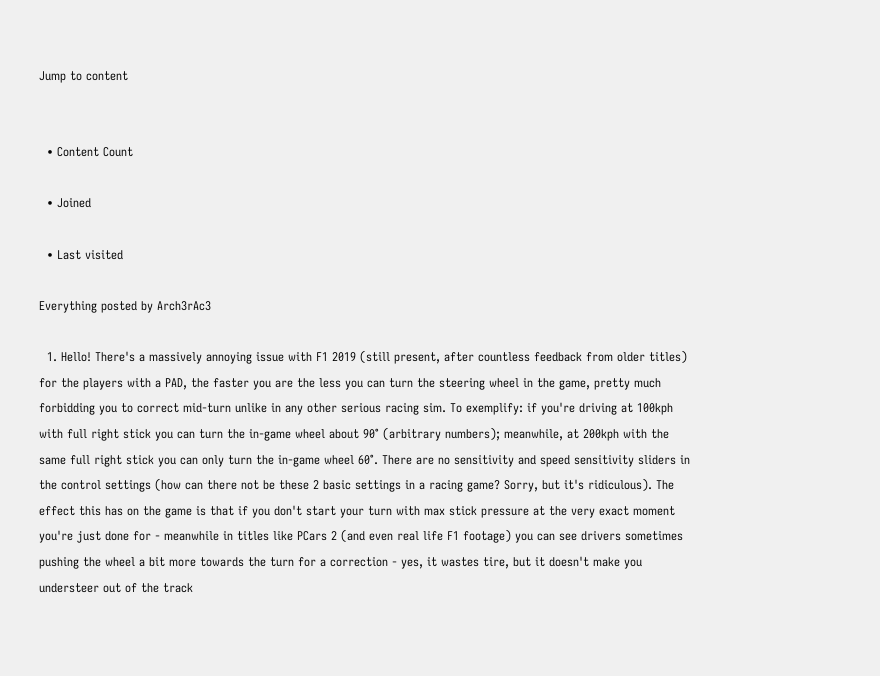Jump to content


  • Content Count

  • Joined

  • Last visited

Everything posted by Arch3rAc3

  1. Hello! There's a massively annoying issue with F1 2019 (still present, after countless feedback from older titles) for the players with a PAD, the faster you are the less you can turn the steering wheel in the game, pretty much forbidding you to correct mid-turn unlike in any other serious racing sim. To exemplify: if you're driving at 100kph with full right stick you can turn the in-game wheel about 90° (arbitrary numbers); meanwhile, at 200kph with the same full right stick you can only turn the in-game wheel 60°. There are no sensitivity and speed sensitivity sliders in the control settings (how can there not be these 2 basic settings in a racing game? Sorry, but it's ridiculous). The effect this has on the game is that if you don't start your turn with max stick pressure at the very exact moment you're just done for - meanwhile in titles like PCars 2 (and even real life F1 footage) you can see drivers sometimes pushing the wheel a bit more towards the turn for a correction - yes, it wastes tire, but it doesn't make you understeer out of the track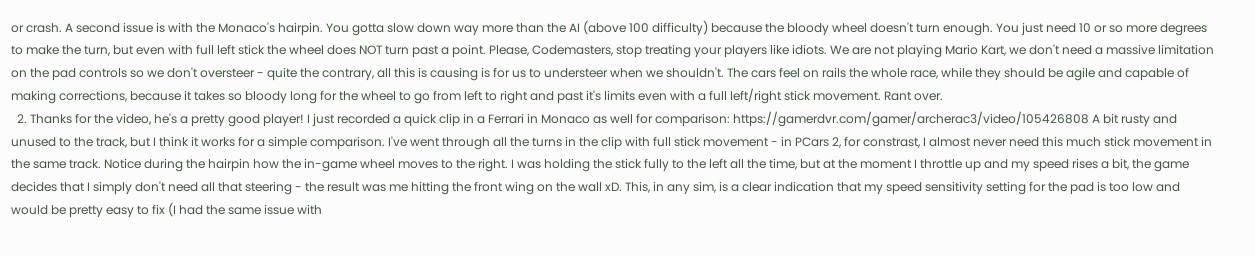or crash. A second issue is with the Monaco's hairpin. You gotta slow down way more than the AI (above 100 difficulty) because the bloody wheel doesn't turn enough. You just need 10 or so more degrees to make the turn, but even with full left stick the wheel does NOT turn past a point. Please, Codemasters, stop treating your players like idiots. We are not playing Mario Kart, we don't need a massive limitation on the pad controls so we don't oversteer - quite the contrary, all this is causing is for us to understeer when we shouldn't. The cars feel on rails the whole race, while they should be agile and capable of making corrections, because it takes so bloody long for the wheel to go from left to right and past it's limits even with a full left/right stick movement. Rant over.
  2. Thanks for the video, he's a pretty good player! I just recorded a quick clip in a Ferrari in Monaco as well for comparison: https://gamerdvr.com/gamer/archerac3/video/105426808 A bit rusty and unused to the track, but I think it works for a simple comparison. I've went through all the turns in the clip with full stick movement - in PCars 2, for constrast, I almost never need this much stick movement in the same track. Notice during the hairpin how the in-game wheel moves to the right. I was holding the stick fully to the left all the time, but at the moment I throttle up and my speed rises a bit, the game decides that I simply don't need all that steering - the result was me hitting the front wing on the wall xD. This, in any sim, is a clear indication that my speed sensitivity setting for the pad is too low and would be pretty easy to fix (I had the same issue with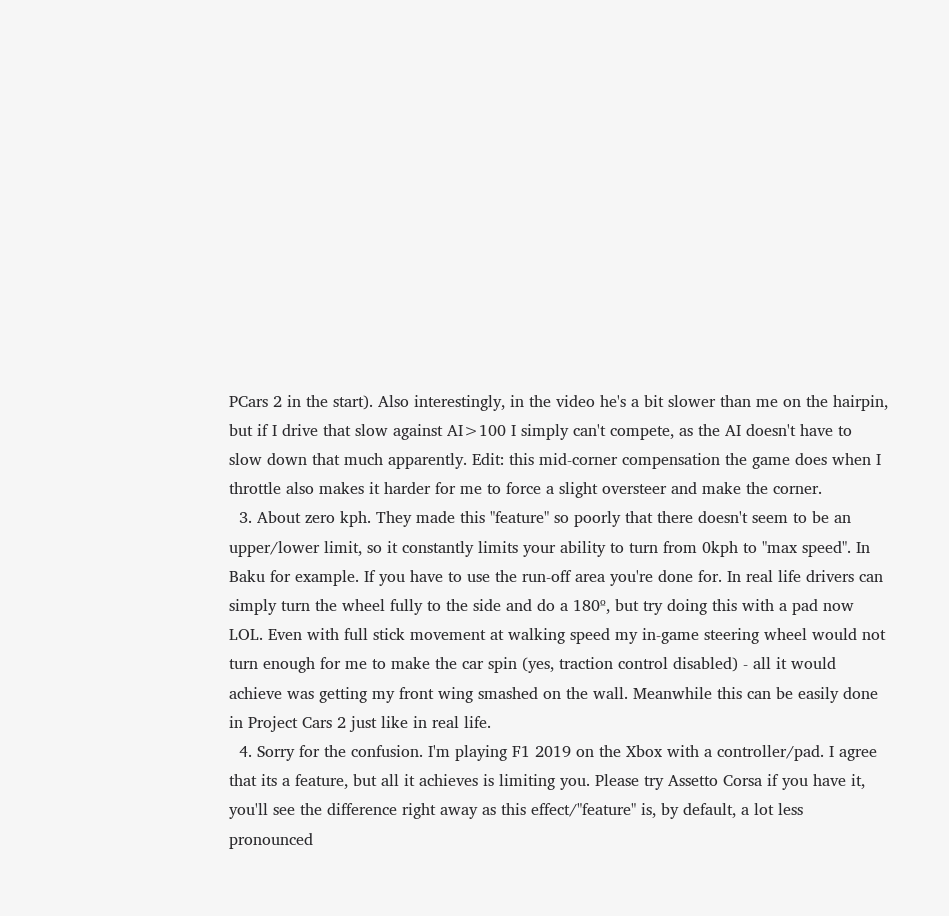PCars 2 in the start). Also interestingly, in the video he's a bit slower than me on the hairpin, but if I drive that slow against AI>100 I simply can't compete, as the AI doesn't have to slow down that much apparently. Edit: this mid-corner compensation the game does when I throttle also makes it harder for me to force a slight oversteer and make the corner.
  3. About zero kph. They made this "feature" so poorly that there doesn't seem to be an upper/lower limit, so it constantly limits your ability to turn from 0kph to "max speed". In Baku for example. If you have to use the run-off area you're done for. In real life drivers can simply turn the wheel fully to the side and do a 180º, but try doing this with a pad now LOL. Even with full stick movement at walking speed my in-game steering wheel would not turn enough for me to make the car spin (yes, traction control disabled) - all it would achieve was getting my front wing smashed on the wall. Meanwhile this can be easily done in Project Cars 2 just like in real life.
  4. Sorry for the confusion. I'm playing F1 2019 on the Xbox with a controller/pad. I agree that its a feature, but all it achieves is limiting you. Please try Assetto Corsa if you have it, you'll see the difference right away as this effect/"feature" is, by default, a lot less pronounced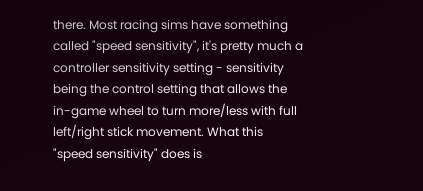there. Most racing sims have something called "speed sensitivity", it's pretty much a controller sensitivity setting - sensitivity being the control setting that allows the in-game wheel to turn more/less with full left/right stick movement. What this "speed sensitivity" does is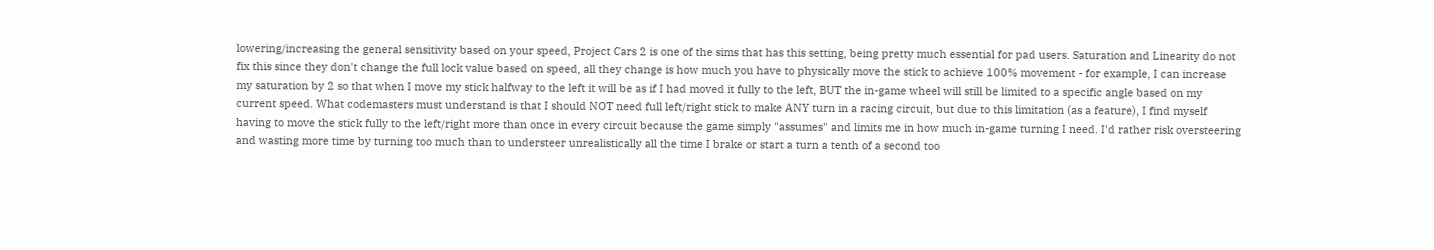lowering/increasing the general sensitivity based on your speed, Project Cars 2 is one of the sims that has this setting, being pretty much essential for pad users. Saturation and Linearity do not fix this since they don't change the full lock value based on speed, all they change is how much you have to physically move the stick to achieve 100% movement - for example, I can increase my saturation by 2 so that when I move my stick halfway to the left it will be as if I had moved it fully to the left, BUT the in-game wheel will still be limited to a specific angle based on my current speed. What codemasters must understand is that I should NOT need full left/right stick to make ANY turn in a racing circuit, but due to this limitation (as a feature), I find myself having to move the stick fully to the left/right more than once in every circuit because the game simply "assumes" and limits me in how much in-game turning I need. I'd rather risk oversteering and wasting more time by turning too much than to understeer unrealistically all the time I brake or start a turn a tenth of a second too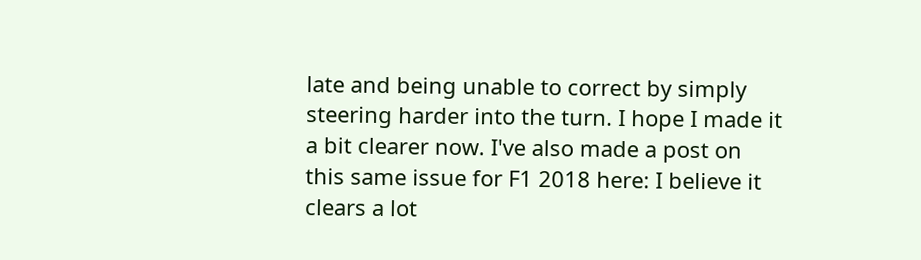late and being unable to correct by simply steering harder into the turn. I hope I made it a bit clearer now. I've also made a post on this same issue for F1 2018 here: I believe it clears a lot